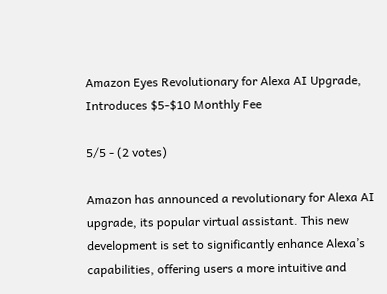Amazon Eyes Revolutionary for Alexa AI Upgrade, Introduces $5-$10 Monthly Fee

5/5 - (2 votes)

Amazon has announced a revolutionary for Alexa AI upgrade, its popular virtual assistant. This new development is set to significantly enhance Alexa’s capabilities, offering users a more intuitive and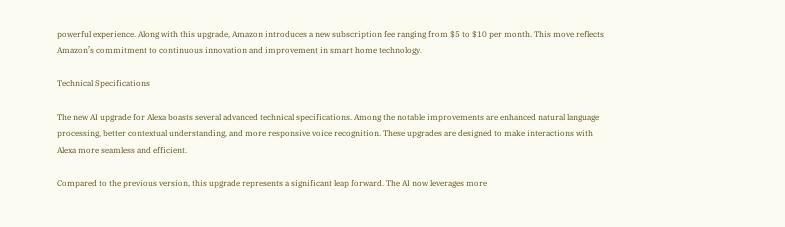powerful experience. Along with this upgrade, Amazon introduces a new subscription fee ranging from $5 to $10 per month. This move reflects Amazon’s commitment to continuous innovation and improvement in smart home technology.

Technical Specifications

The new AI upgrade for Alexa boasts several advanced technical specifications. Among the notable improvements are enhanced natural language processing, better contextual understanding, and more responsive voice recognition. These upgrades are designed to make interactions with Alexa more seamless and efficient.

Compared to the previous version, this upgrade represents a significant leap forward. The AI now leverages more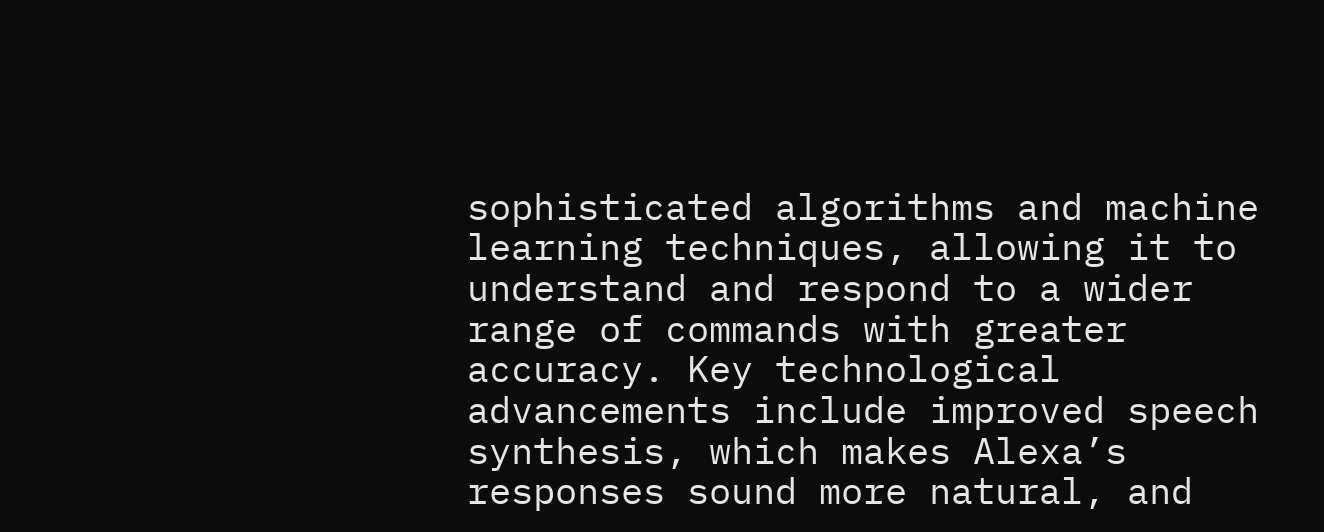sophisticated algorithms and machine learning techniques, allowing it to understand and respond to a wider range of commands with greater accuracy. Key technological advancements include improved speech synthesis, which makes Alexa’s responses sound more natural, and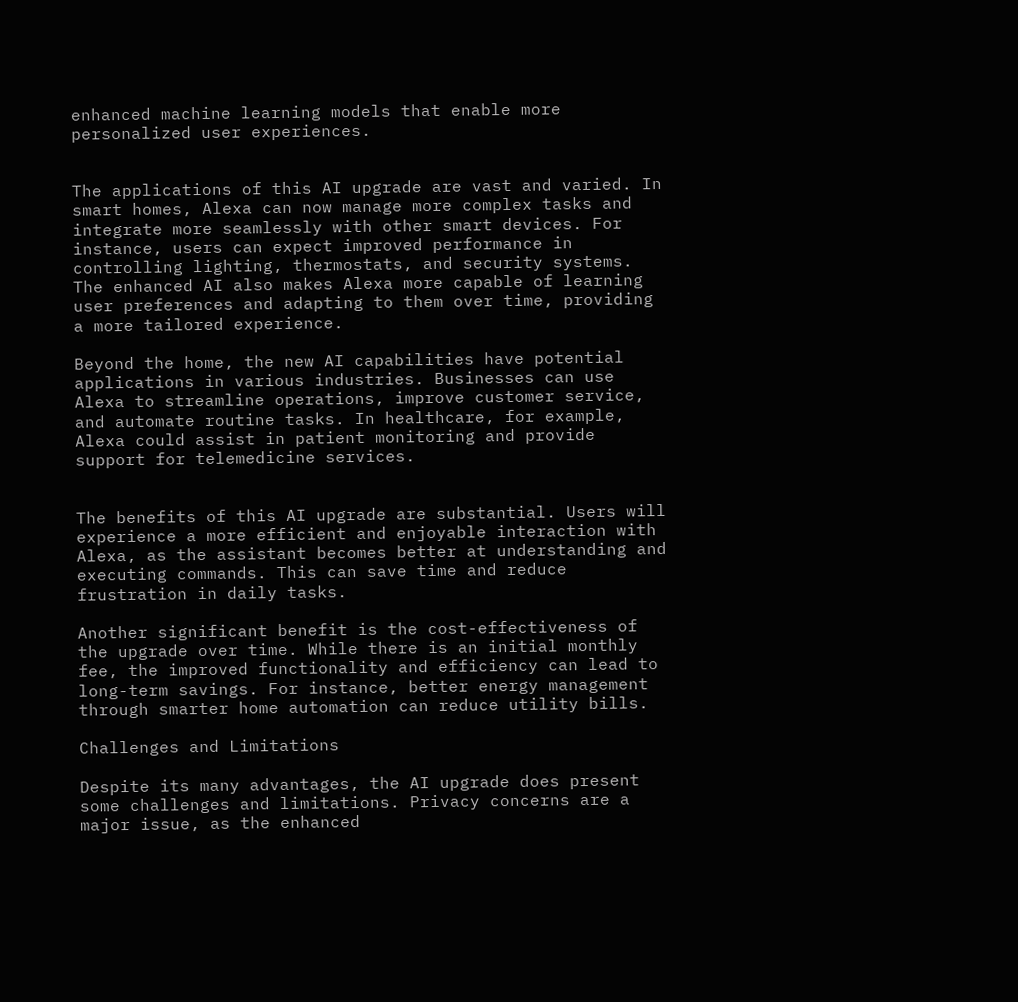enhanced machine learning models that enable more personalized user experiences.


The applications of this AI upgrade are vast and varied. In smart homes, Alexa can now manage more complex tasks and integrate more seamlessly with other smart devices. For instance, users can expect improved performance in controlling lighting, thermostats, and security systems. The enhanced AI also makes Alexa more capable of learning user preferences and adapting to them over time, providing a more tailored experience.

Beyond the home, the new AI capabilities have potential applications in various industries. Businesses can use Alexa to streamline operations, improve customer service, and automate routine tasks. In healthcare, for example, Alexa could assist in patient monitoring and provide support for telemedicine services.


The benefits of this AI upgrade are substantial. Users will experience a more efficient and enjoyable interaction with Alexa, as the assistant becomes better at understanding and executing commands. This can save time and reduce frustration in daily tasks.

Another significant benefit is the cost-effectiveness of the upgrade over time. While there is an initial monthly fee, the improved functionality and efficiency can lead to long-term savings. For instance, better energy management through smarter home automation can reduce utility bills.

Challenges and Limitations

Despite its many advantages, the AI upgrade does present some challenges and limitations. Privacy concerns are a major issue, as the enhanced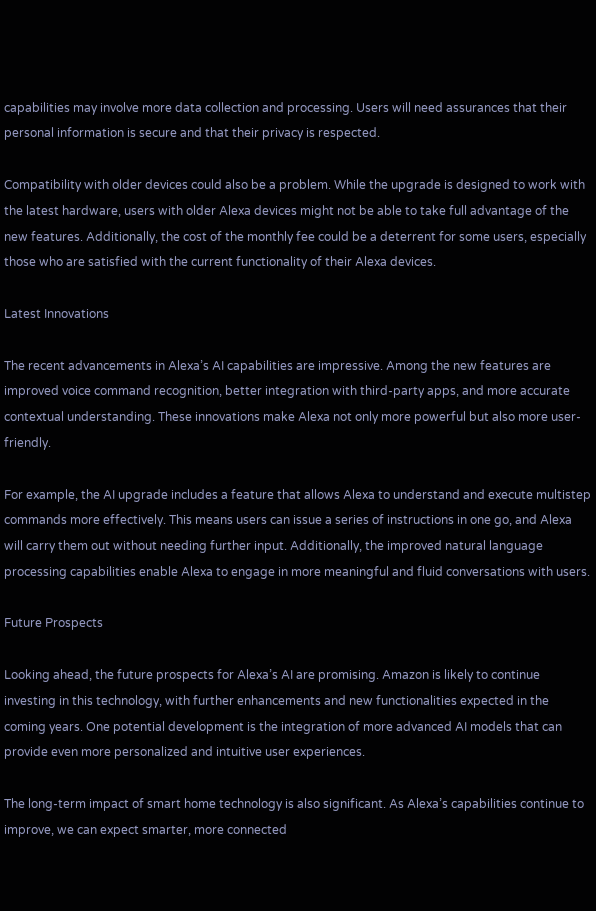capabilities may involve more data collection and processing. Users will need assurances that their personal information is secure and that their privacy is respected.

Compatibility with older devices could also be a problem. While the upgrade is designed to work with the latest hardware, users with older Alexa devices might not be able to take full advantage of the new features. Additionally, the cost of the monthly fee could be a deterrent for some users, especially those who are satisfied with the current functionality of their Alexa devices.

Latest Innovations

The recent advancements in Alexa’s AI capabilities are impressive. Among the new features are improved voice command recognition, better integration with third-party apps, and more accurate contextual understanding. These innovations make Alexa not only more powerful but also more user-friendly.

For example, the AI upgrade includes a feature that allows Alexa to understand and execute multistep commands more effectively. This means users can issue a series of instructions in one go, and Alexa will carry them out without needing further input. Additionally, the improved natural language processing capabilities enable Alexa to engage in more meaningful and fluid conversations with users.

Future Prospects

Looking ahead, the future prospects for Alexa’s AI are promising. Amazon is likely to continue investing in this technology, with further enhancements and new functionalities expected in the coming years. One potential development is the integration of more advanced AI models that can provide even more personalized and intuitive user experiences.

The long-term impact of smart home technology is also significant. As Alexa’s capabilities continue to improve, we can expect smarter, more connected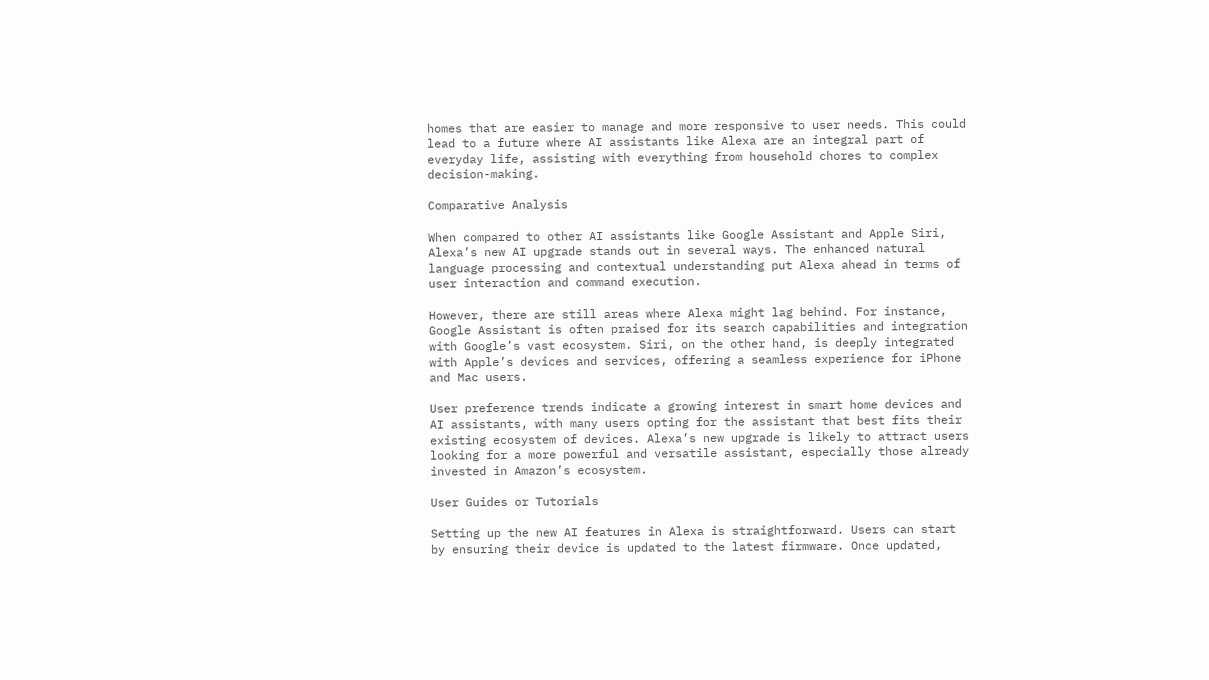homes that are easier to manage and more responsive to user needs. This could lead to a future where AI assistants like Alexa are an integral part of everyday life, assisting with everything from household chores to complex decision-making.

Comparative Analysis

When compared to other AI assistants like Google Assistant and Apple Siri, Alexa’s new AI upgrade stands out in several ways. The enhanced natural language processing and contextual understanding put Alexa ahead in terms of user interaction and command execution.

However, there are still areas where Alexa might lag behind. For instance, Google Assistant is often praised for its search capabilities and integration with Google’s vast ecosystem. Siri, on the other hand, is deeply integrated with Apple’s devices and services, offering a seamless experience for iPhone and Mac users.

User preference trends indicate a growing interest in smart home devices and AI assistants, with many users opting for the assistant that best fits their existing ecosystem of devices. Alexa’s new upgrade is likely to attract users looking for a more powerful and versatile assistant, especially those already invested in Amazon’s ecosystem.

User Guides or Tutorials

Setting up the new AI features in Alexa is straightforward. Users can start by ensuring their device is updated to the latest firmware. Once updated,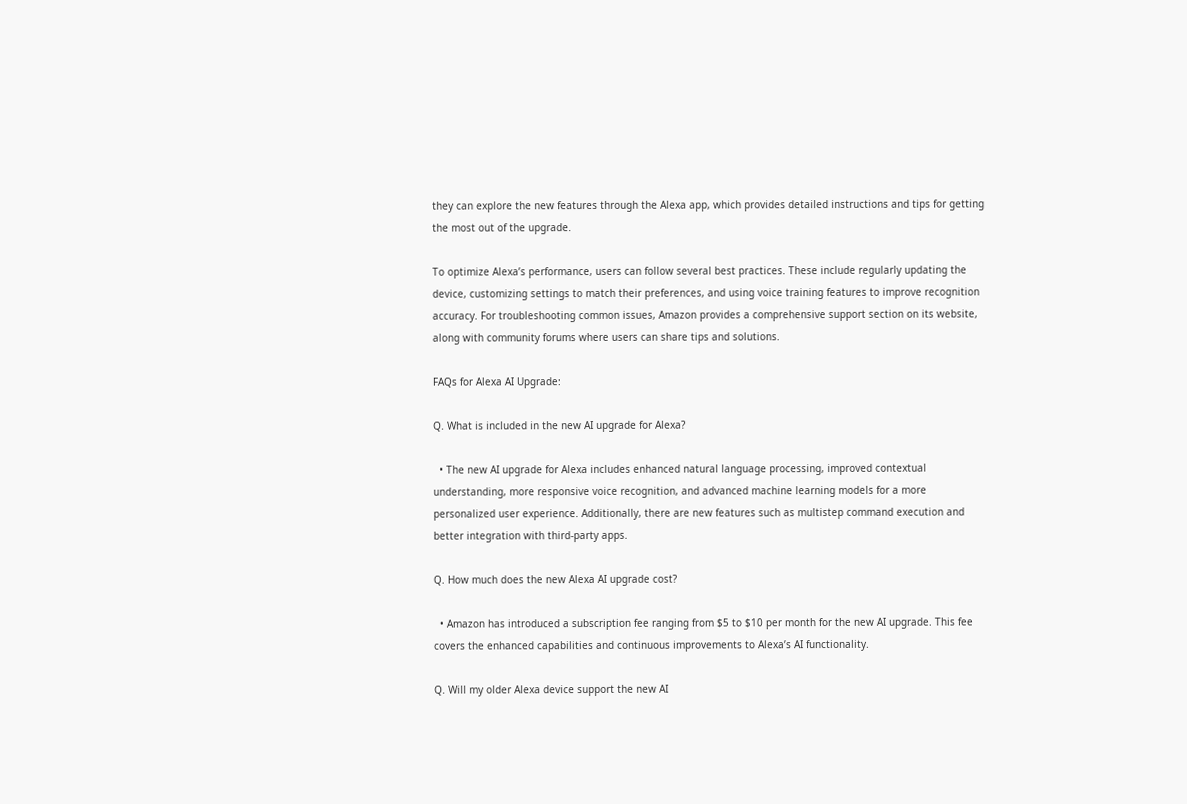they can explore the new features through the Alexa app, which provides detailed instructions and tips for getting the most out of the upgrade.

To optimize Alexa’s performance, users can follow several best practices. These include regularly updating the device, customizing settings to match their preferences, and using voice training features to improve recognition accuracy. For troubleshooting common issues, Amazon provides a comprehensive support section on its website, along with community forums where users can share tips and solutions.

FAQs for Alexa AI Upgrade:

Q. What is included in the new AI upgrade for Alexa?

  • The new AI upgrade for Alexa includes enhanced natural language processing, improved contextual understanding, more responsive voice recognition, and advanced machine learning models for a more personalized user experience. Additionally, there are new features such as multistep command execution and better integration with third-party apps.

Q. How much does the new Alexa AI upgrade cost?

  • Amazon has introduced a subscription fee ranging from $5 to $10 per month for the new AI upgrade. This fee covers the enhanced capabilities and continuous improvements to Alexa’s AI functionality.

Q. Will my older Alexa device support the new AI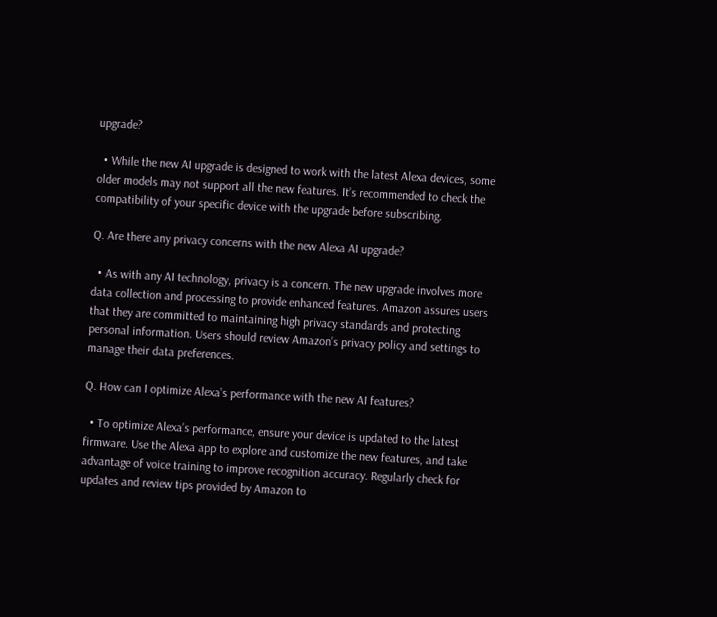upgrade?

  • While the new AI upgrade is designed to work with the latest Alexa devices, some older models may not support all the new features. It’s recommended to check the compatibility of your specific device with the upgrade before subscribing.

Q. Are there any privacy concerns with the new Alexa AI upgrade?

  • As with any AI technology, privacy is a concern. The new upgrade involves more data collection and processing to provide enhanced features. Amazon assures users that they are committed to maintaining high privacy standards and protecting personal information. Users should review Amazon’s privacy policy and settings to manage their data preferences.

Q. How can I optimize Alexa’s performance with the new AI features?

  • To optimize Alexa’s performance, ensure your device is updated to the latest firmware. Use the Alexa app to explore and customize the new features, and take advantage of voice training to improve recognition accuracy. Regularly check for updates and review tips provided by Amazon to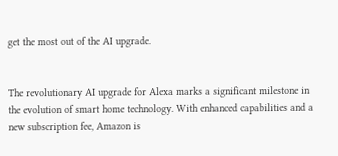get the most out of the AI upgrade.


The revolutionary AI upgrade for Alexa marks a significant milestone in the evolution of smart home technology. With enhanced capabilities and a new subscription fee, Amazon is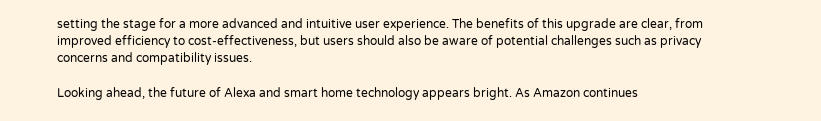setting the stage for a more advanced and intuitive user experience. The benefits of this upgrade are clear, from improved efficiency to cost-effectiveness, but users should also be aware of potential challenges such as privacy concerns and compatibility issues.

Looking ahead, the future of Alexa and smart home technology appears bright. As Amazon continues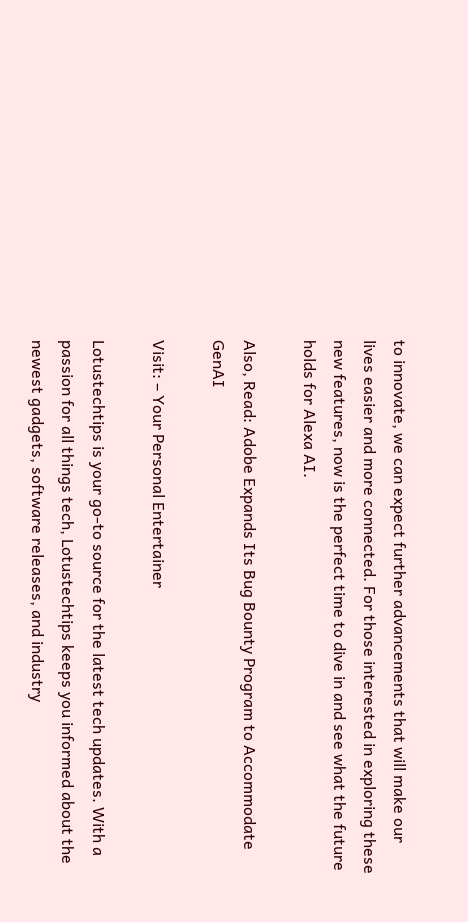to innovate, we can expect further advancements that will make our lives easier and more connected. For those interested in exploring these new features, now is the perfect time to dive in and see what the future holds for Alexa AI.

Also, Read: Adobe Expands Its Bug Bounty Program to Accommodate GenAI

Visit: – Your Personal Entertainer

Lotustechtips is your go-to source for the latest tech updates. With a passion for all things tech, Lotustechtips keeps you informed about the newest gadgets, software releases, and industry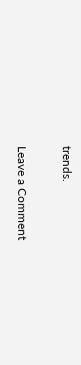trends.

Leave a Comment